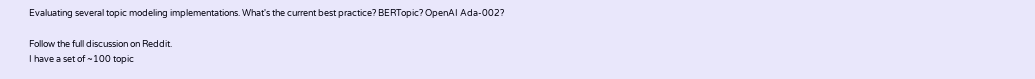Evaluating several topic modeling implementations. What's the current best practice? BERTopic? OpenAI Ada-002?

Follow the full discussion on Reddit.
I have a set of ~100 topic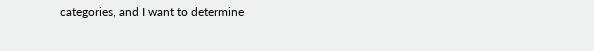categories, and I want to determine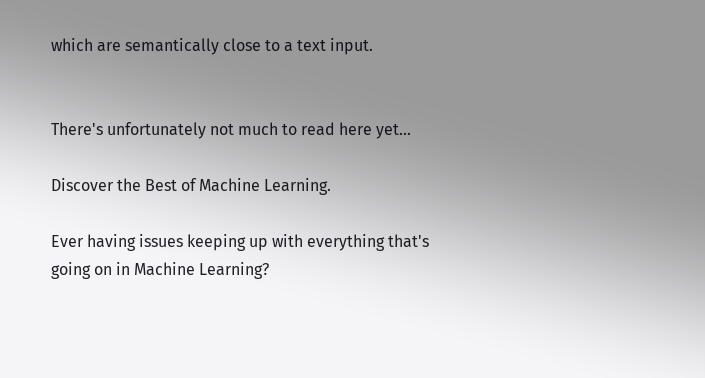which are semantically close to a text input.


There's unfortunately not much to read here yet...

Discover the Best of Machine Learning.

Ever having issues keeping up with everything that's going on in Machine Learning?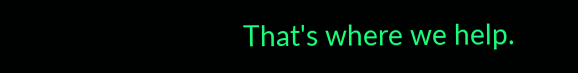That's where we help.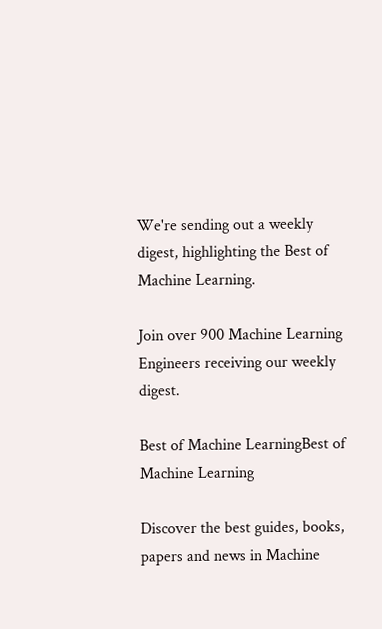We're sending out a weekly digest, highlighting the Best of Machine Learning.

Join over 900 Machine Learning Engineers receiving our weekly digest.

Best of Machine LearningBest of Machine Learning

Discover the best guides, books, papers and news in Machine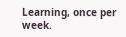Learning, once per week.